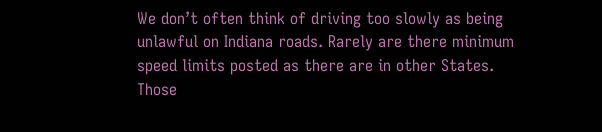We don’t often think of driving too slowly as being unlawful on Indiana roads. Rarely are there minimum speed limits posted as there are in other States. Those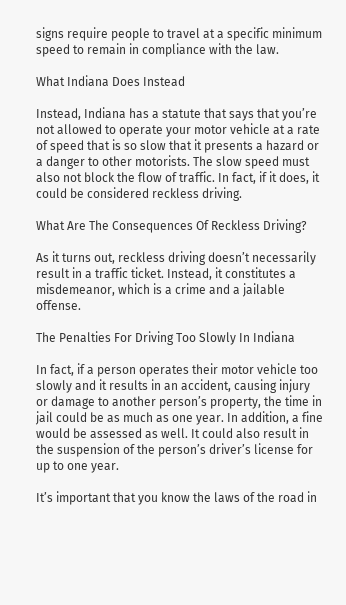signs require people to travel at a specific minimum speed to remain in compliance with the law.

What Indiana Does Instead

Instead, Indiana has a statute that says that you’re not allowed to operate your motor vehicle at a rate of speed that is so slow that it presents a hazard or a danger to other motorists. The slow speed must also not block the flow of traffic. In fact, if it does, it could be considered reckless driving.

What Are The Consequences Of Reckless Driving?

As it turns out, reckless driving doesn’t necessarily result in a traffic ticket. Instead, it constitutes a misdemeanor, which is a crime and a jailable offense.

The Penalties For Driving Too Slowly In Indiana

In fact, if a person operates their motor vehicle too slowly and it results in an accident, causing injury or damage to another person’s property, the time in jail could be as much as one year. In addition, a fine would be assessed as well. It could also result in the suspension of the person’s driver’s license for up to one year.

It’s important that you know the laws of the road in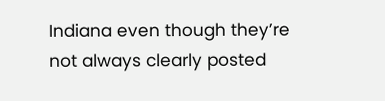Indiana even though they’re not always clearly posted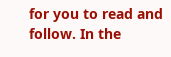for you to read and follow. In the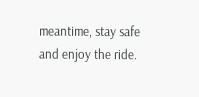meantime, stay safe and enjoy the ride.